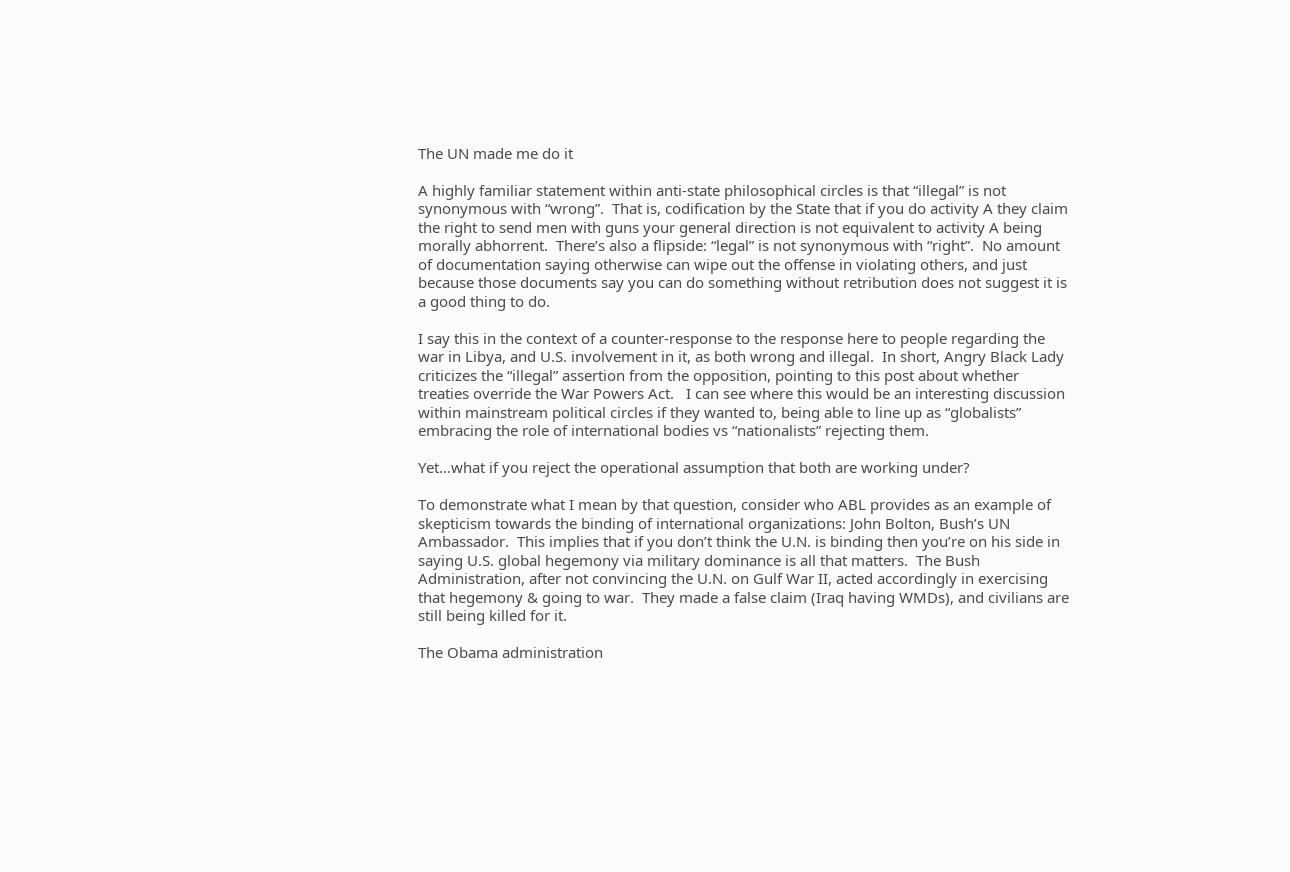The UN made me do it

A highly familiar statement within anti-state philosophical circles is that “illegal” is not synonymous with “wrong”.  That is, codification by the State that if you do activity A they claim the right to send men with guns your general direction is not equivalent to activity A being morally abhorrent.  There’s also a flipside: “legal” is not synonymous with “right”.  No amount of documentation saying otherwise can wipe out the offense in violating others, and just because those documents say you can do something without retribution does not suggest it is a good thing to do.

I say this in the context of a counter-response to the response here to people regarding the war in Libya, and U.S. involvement in it, as both wrong and illegal.  In short, Angry Black Lady criticizes the “illegal” assertion from the opposition, pointing to this post about whether treaties override the War Powers Act.   I can see where this would be an interesting discussion within mainstream political circles if they wanted to, being able to line up as “globalists” embracing the role of international bodies vs “nationalists” rejecting them.

Yet…what if you reject the operational assumption that both are working under?

To demonstrate what I mean by that question, consider who ABL provides as an example of skepticism towards the binding of international organizations: John Bolton, Bush’s UN Ambassador.  This implies that if you don’t think the U.N. is binding then you’re on his side in saying U.S. global hegemony via military dominance is all that matters.  The Bush Administration, after not convincing the U.N. on Gulf War II, acted accordingly in exercising that hegemony & going to war.  They made a false claim (Iraq having WMDs), and civilians are still being killed for it.

The Obama administration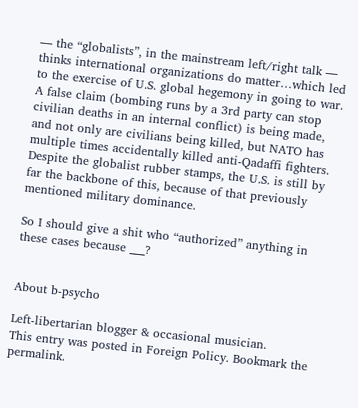— the “globalists”, in the mainstream left/right talk — thinks international organizations do matter…which led to the exercise of U.S. global hegemony in going to war.  A false claim (bombing runs by a 3rd party can stop civilian deaths in an internal conflict) is being made, and not only are civilians being killed, but NATO has multiple times accidentally killed anti-Qadaffi fighters.  Despite the globalist rubber stamps, the U.S. is still by far the backbone of this, because of that previously mentioned military dominance.

So I should give a shit who “authorized” anything in these cases because ___?


About b-psycho

Left-libertarian blogger & occasional musician.
This entry was posted in Foreign Policy. Bookmark the permalink.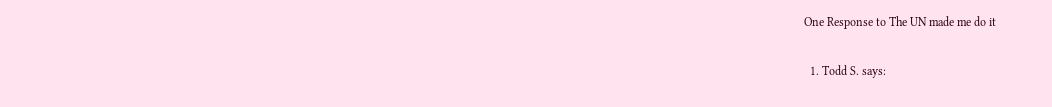One Response to The UN made me do it

  1. Todd S. says: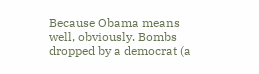Because Obama means well, obviously. Bombs dropped by a democrat (a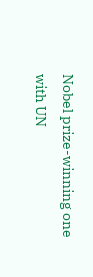Nobel prize-winning one with UN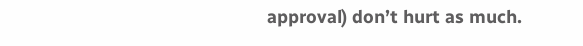approval) don’t hurt as much.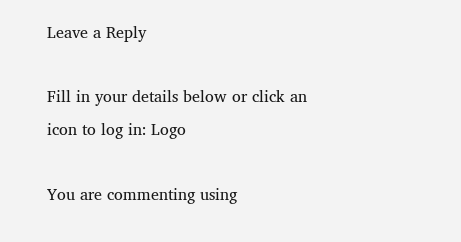Leave a Reply

Fill in your details below or click an icon to log in: Logo

You are commenting using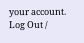your account. Log Out /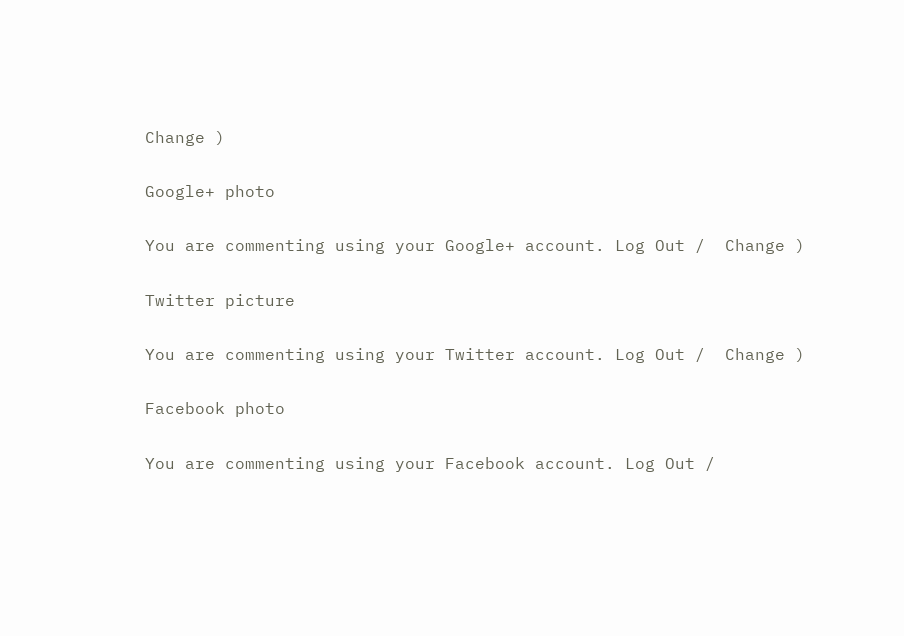Change )

Google+ photo

You are commenting using your Google+ account. Log Out /  Change )

Twitter picture

You are commenting using your Twitter account. Log Out /  Change )

Facebook photo

You are commenting using your Facebook account. Log Out /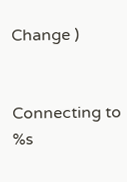Change )


Connecting to %s